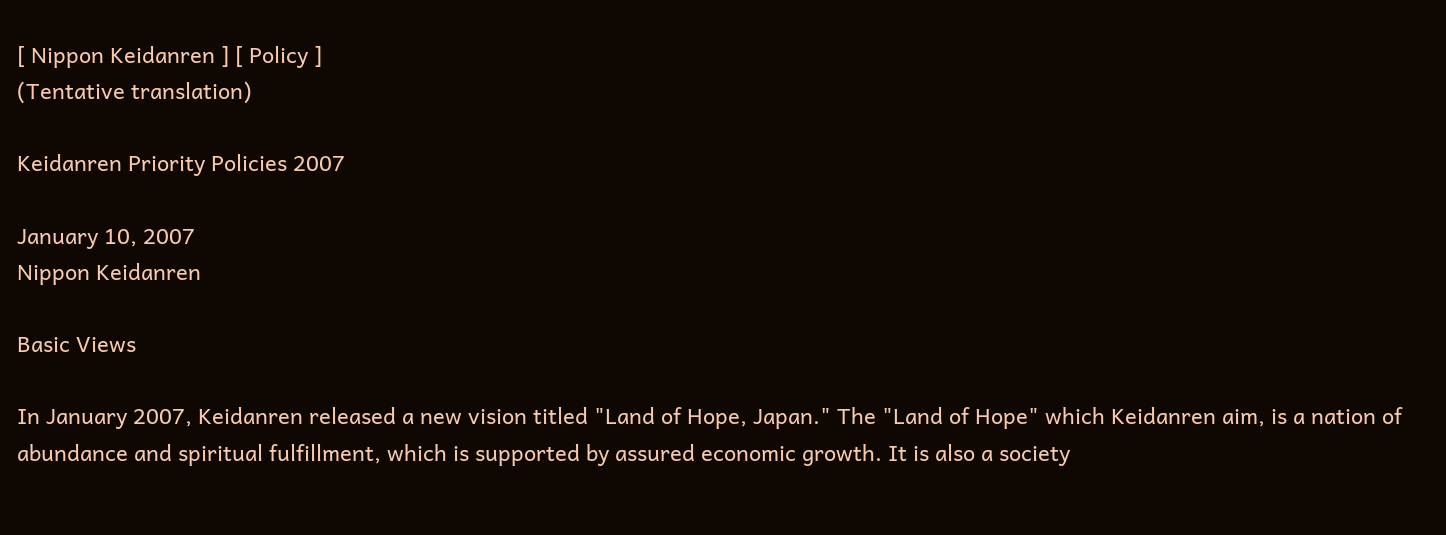[ Nippon Keidanren ] [ Policy ]
(Tentative translation)

Keidanren Priority Policies 2007

January 10, 2007
Nippon Keidanren

Basic Views

In January 2007, Keidanren released a new vision titled "Land of Hope, Japan." The "Land of Hope" which Keidanren aim, is a nation of abundance and spiritual fulfillment, which is supported by assured economic growth. It is also a society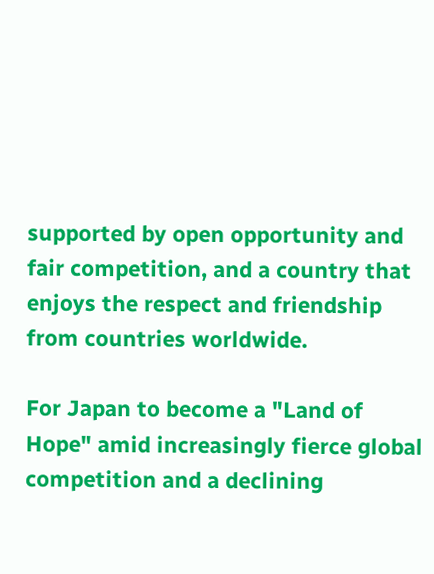supported by open opportunity and fair competition, and a country that enjoys the respect and friendship from countries worldwide.

For Japan to become a "Land of Hope" amid increasingly fierce global competition and a declining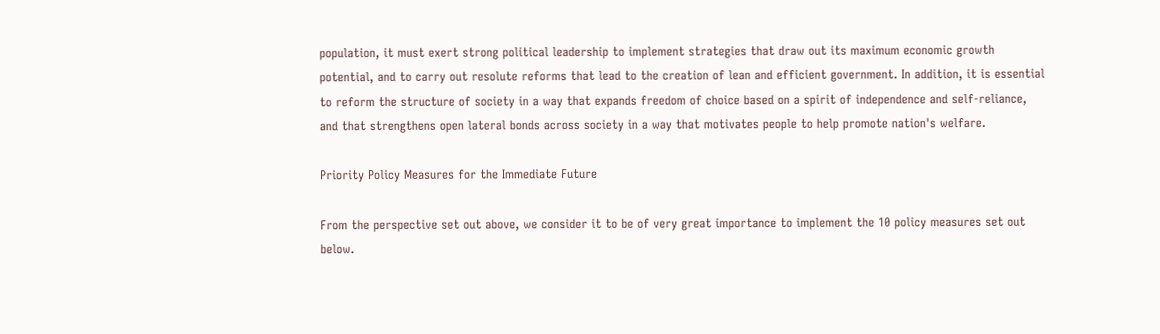population, it must exert strong political leadership to implement strategies that draw out its maximum economic growth potential, and to carry out resolute reforms that lead to the creation of lean and efficient government. In addition, it is essential to reform the structure of society in a way that expands freedom of choice based on a spirit of independence and self-reliance, and that strengthens open lateral bonds across society in a way that motivates people to help promote nation's welfare.

Priority Policy Measures for the Immediate Future

From the perspective set out above, we consider it to be of very great importance to implement the 10 policy measures set out below.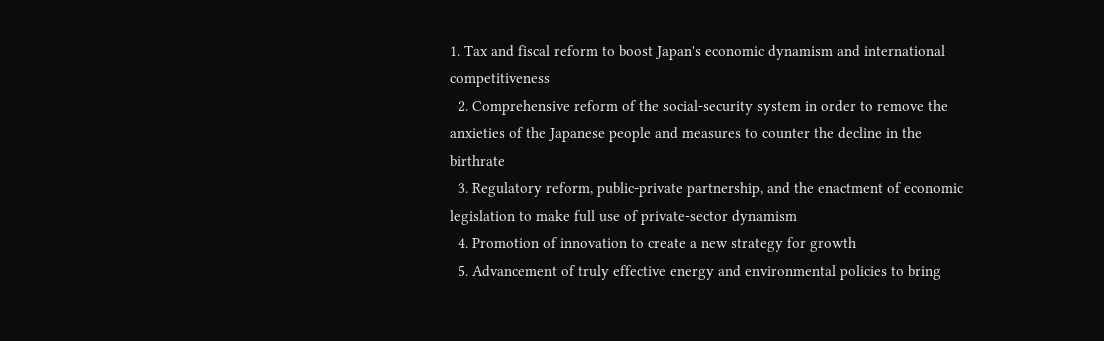1. Tax and fiscal reform to boost Japan's economic dynamism and international competitiveness
  2. Comprehensive reform of the social-security system in order to remove the anxieties of the Japanese people and measures to counter the decline in the birthrate
  3. Regulatory reform, public-private partnership, and the enactment of economic legislation to make full use of private-sector dynamism
  4. Promotion of innovation to create a new strategy for growth
  5. Advancement of truly effective energy and environmental policies to bring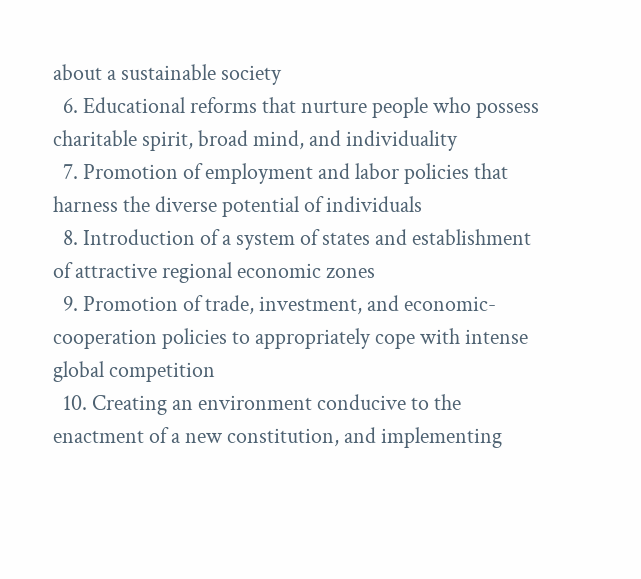about a sustainable society
  6. Educational reforms that nurture people who possess charitable spirit, broad mind, and individuality
  7. Promotion of employment and labor policies that harness the diverse potential of individuals
  8. Introduction of a system of states and establishment of attractive regional economic zones
  9. Promotion of trade, investment, and economic-cooperation policies to appropriately cope with intense global competition
  10. Creating an environment conducive to the enactment of a new constitution, and implementing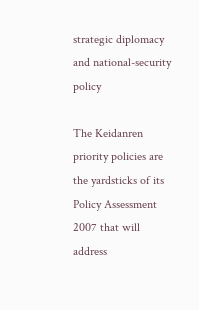strategic diplomacy and national-security policy

The Keidanren priority policies are the yardsticks of its Policy Assessment 2007 that will address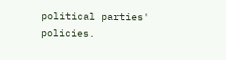political parties' policies.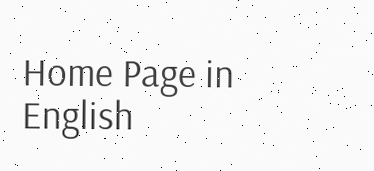Home Page in English